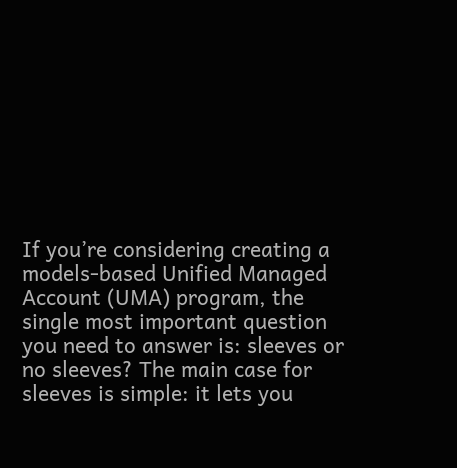If you’re considering creating a models-based Unified Managed Account (UMA) program, the single most important question you need to answer is: sleeves or no sleeves? The main case for sleeves is simple: it lets you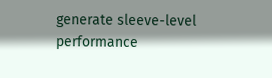generate sleeve-level performance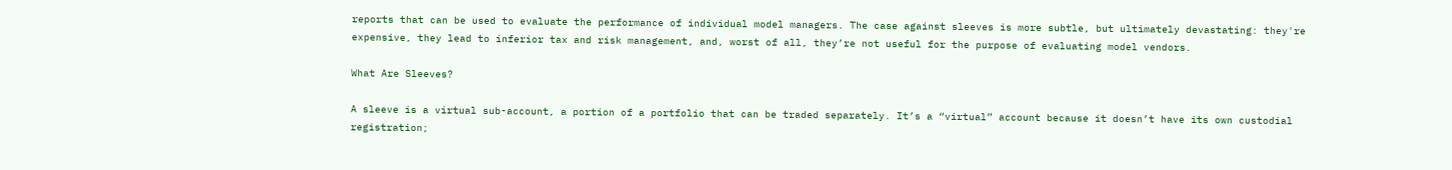reports that can be used to evaluate the performance of individual model managers. The case against sleeves is more subtle, but ultimately devastating: they're expensive, they lead to inferior tax and risk management, and, worst of all, they’re not useful for the purpose of evaluating model vendors.

What Are Sleeves?

A sleeve is a virtual sub-account, a portion of a portfolio that can be traded separately. It’s a “virtual” account because it doesn’t have its own custodial registration;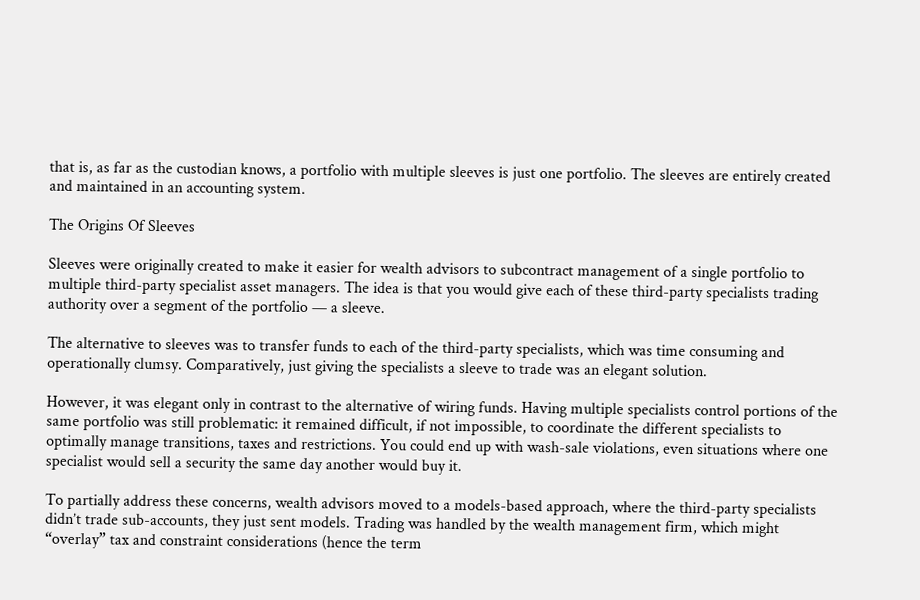that is, as far as the custodian knows, a portfolio with multiple sleeves is just one portfolio. The sleeves are entirely created and maintained in an accounting system.

The Origins Of Sleeves

Sleeves were originally created to make it easier for wealth advisors to subcontract management of a single portfolio to multiple third-party specialist asset managers. The idea is that you would give each of these third-party specialists trading authority over a segment of the portfolio — a sleeve.

The alternative to sleeves was to transfer funds to each of the third-party specialists, which was time consuming and operationally clumsy. Comparatively, just giving the specialists a sleeve to trade was an elegant solution.

However, it was elegant only in contrast to the alternative of wiring funds. Having multiple specialists control portions of the same portfolio was still problematic: it remained difficult, if not impossible, to coordinate the different specialists to optimally manage transitions, taxes and restrictions. You could end up with wash-sale violations, even situations where one specialist would sell a security the same day another would buy it.

To partially address these concerns, wealth advisors moved to a models-based approach, where the third-party specialists didn’t trade sub-accounts, they just sent models. Trading was handled by the wealth management firm, which might “overlay” tax and constraint considerations (hence the term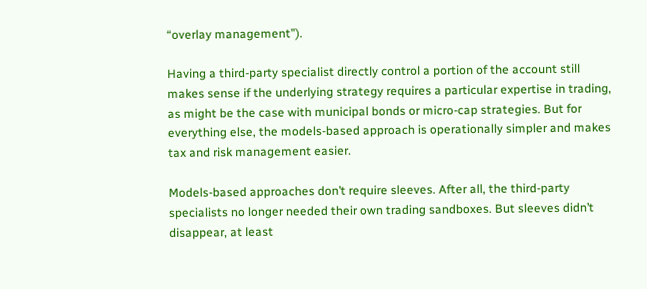“overlay management”).

Having a third-party specialist directly control a portion of the account still makes sense if the underlying strategy requires a particular expertise in trading, as might be the case with municipal bonds or micro-cap strategies. But for everything else, the models-based approach is operationally simpler and makes tax and risk management easier.

Models-based approaches don’t require sleeves. After all, the third-party specialists no longer needed their own trading sandboxes. But sleeves didn’t disappear, at least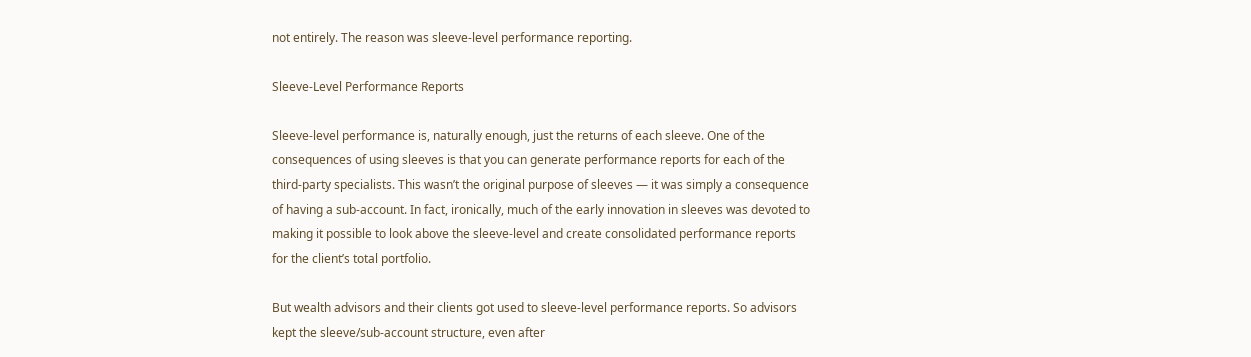not entirely. The reason was sleeve-level performance reporting.

Sleeve-Level Performance Reports

Sleeve-level performance is, naturally enough, just the returns of each sleeve. One of the consequences of using sleeves is that you can generate performance reports for each of the third-party specialists. This wasn’t the original purpose of sleeves — it was simply a consequence of having a sub-account. In fact, ironically, much of the early innovation in sleeves was devoted to making it possible to look above the sleeve-level and create consolidated performance reports for the client’s total portfolio.

But wealth advisors and their clients got used to sleeve-level performance reports. So advisors kept the sleeve/sub-account structure, even after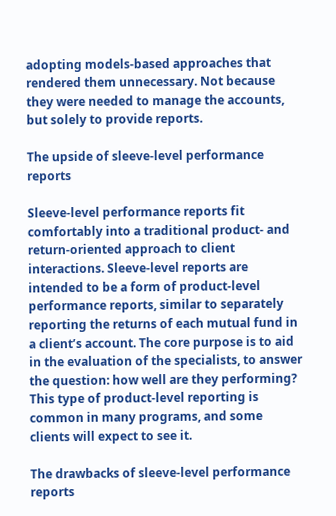adopting models-based approaches that rendered them unnecessary. Not because they were needed to manage the accounts, but solely to provide reports.

The upside of sleeve-level performance reports

Sleeve-level performance reports fit comfortably into a traditional product- and return-oriented approach to client interactions. Sleeve-level reports are intended to be a form of product-level performance reports, similar to separately reporting the returns of each mutual fund in a client’s account. The core purpose is to aid in the evaluation of the specialists, to answer the question: how well are they performing? This type of product-level reporting is common in many programs, and some clients will expect to see it.

The drawbacks of sleeve-level performance reports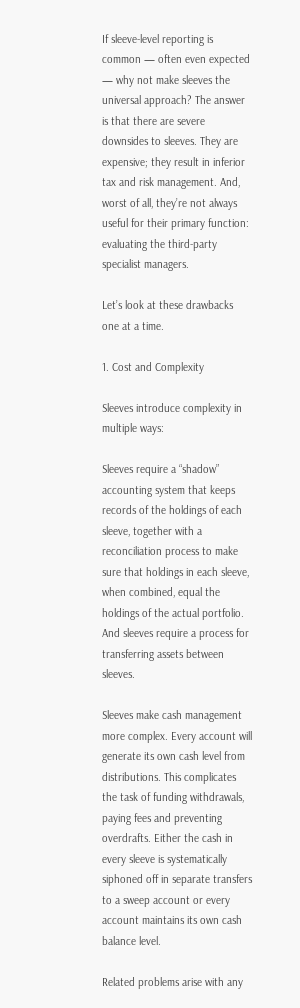If sleeve-level reporting is common — often even expected — why not make sleeves the universal approach? The answer is that there are severe downsides to sleeves. They are expensive; they result in inferior tax and risk management. And, worst of all, they’re not always useful for their primary function: evaluating the third-party specialist managers.

Let’s look at these drawbacks one at a time.

1. Cost and Complexity

Sleeves introduce complexity in multiple ways:

Sleeves require a “shadow” accounting system that keeps records of the holdings of each sleeve, together with a reconciliation process to make sure that holdings in each sleeve, when combined, equal the holdings of the actual portfolio. And sleeves require a process for transferring assets between sleeves.

Sleeves make cash management more complex. Every account will generate its own cash level from distributions. This complicates the task of funding withdrawals, paying fees and preventing overdrafts. Either the cash in every sleeve is systematically siphoned off in separate transfers to a sweep account or every account maintains its own cash balance level.

Related problems arise with any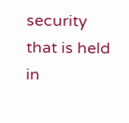security that is held in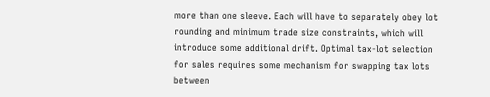more than one sleeve. Each will have to separately obey lot rounding and minimum trade size constraints, which will introduce some additional drift. Optimal tax-lot selection for sales requires some mechanism for swapping tax lots between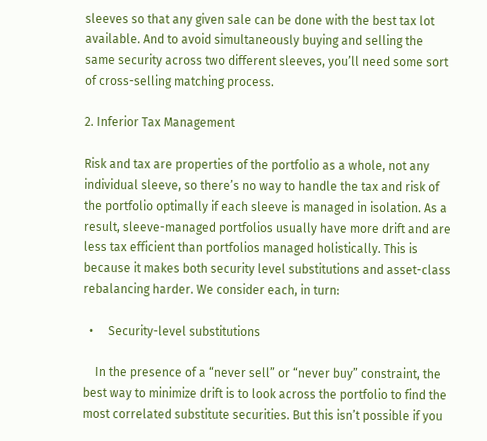sleeves so that any given sale can be done with the best tax lot available. And to avoid simultaneously buying and selling the same security across two different sleeves, you’ll need some sort of cross-selling matching process.

2. Inferior Tax Management

Risk and tax are properties of the portfolio as a whole, not any individual sleeve, so there’s no way to handle the tax and risk of the portfolio optimally if each sleeve is managed in isolation. As a result, sleeve-managed portfolios usually have more drift and are less tax efficient than portfolios managed holistically. This is because it makes both security level substitutions and asset-class rebalancing harder. We consider each, in turn:

  •     Security-level substitutions

    In the presence of a “never sell” or “never buy” constraint, the best way to minimize drift is to look across the portfolio to find the most correlated substitute securities. But this isn’t possible if you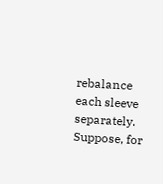rebalance each sleeve separately. Suppose, for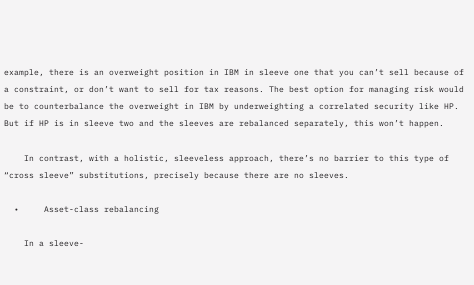example, there is an overweight position in IBM in sleeve one that you can’t sell because of a constraint, or don’t want to sell for tax reasons. The best option for managing risk would be to counterbalance the overweight in IBM by underweighting a correlated security like HP. But if HP is in sleeve two and the sleeves are rebalanced separately, this won’t happen.

    In contrast, with a holistic, sleeveless approach, there’s no barrier to this type of “cross sleeve” substitutions, precisely because there are no sleeves.

  •     Asset-class rebalancing

    In a sleeve-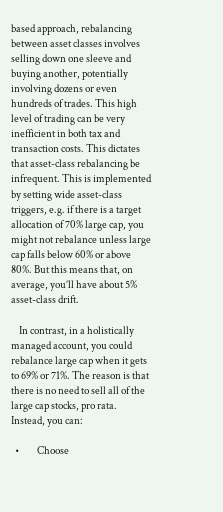based approach, rebalancing between asset classes involves selling down one sleeve and buying another, potentially involving dozens or even hundreds of trades. This high level of trading can be very inefficient in both tax and transaction costs. This dictates that asset-class rebalancing be infrequent. This is implemented by setting wide asset-class triggers, e.g. if there is a target allocation of 70% large cap, you might not rebalance unless large cap falls below 60% or above 80%. But this means that, on average, you’ll have about 5% asset-class drift.

    In contrast, in a holistically managed account, you could rebalance large cap when it gets to 69% or 71%. The reason is that there is no need to sell all of the large cap stocks, pro rata. Instead, you can:

  •         Choose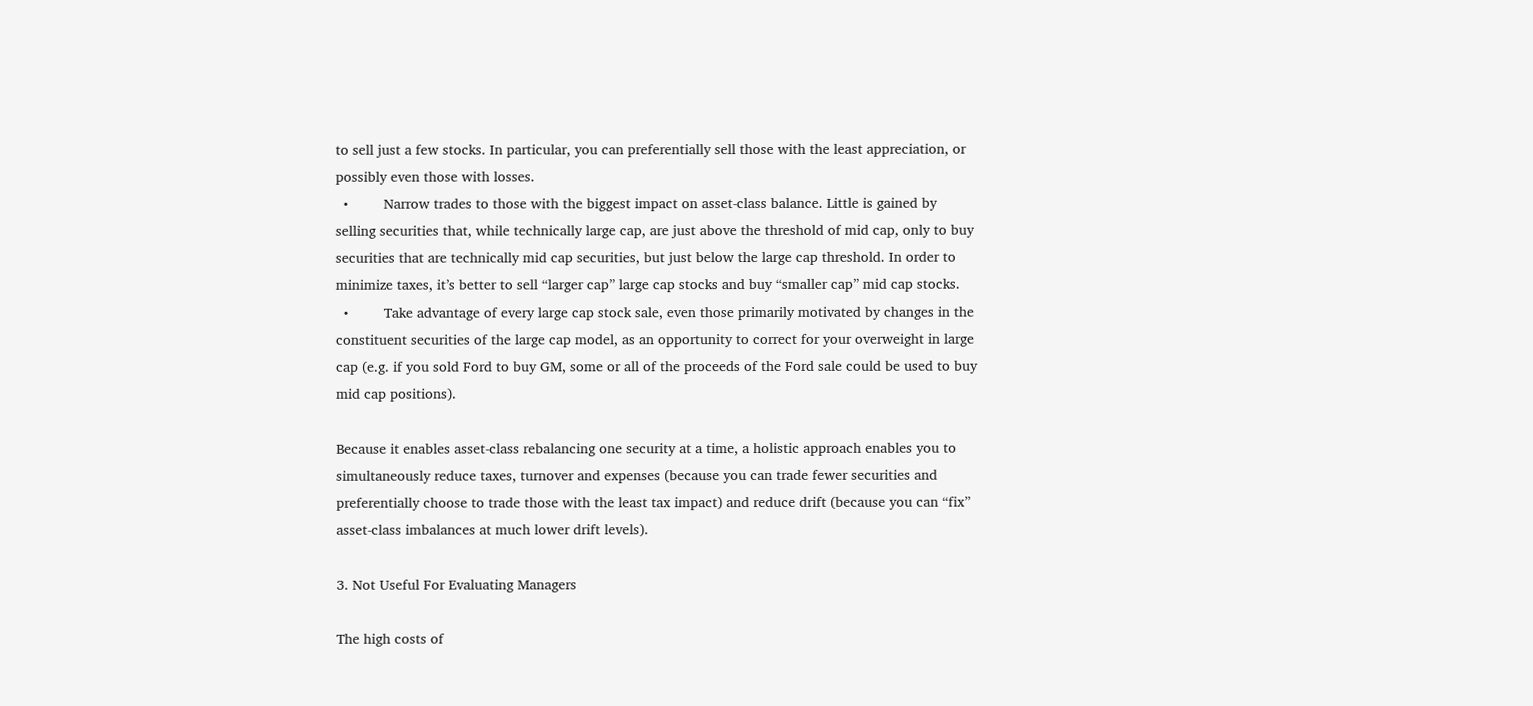to sell just a few stocks. In particular, you can preferentially sell those with the least appreciation, or possibly even those with losses.
  •         Narrow trades to those with the biggest impact on asset-class balance. Little is gained by selling securities that, while technically large cap, are just above the threshold of mid cap, only to buy securities that are technically mid cap securities, but just below the large cap threshold. In order to minimize taxes, it’s better to sell “larger cap” large cap stocks and buy “smaller cap” mid cap stocks.
  •         Take advantage of every large cap stock sale, even those primarily motivated by changes in the constituent securities of the large cap model, as an opportunity to correct for your overweight in large cap (e.g. if you sold Ford to buy GM, some or all of the proceeds of the Ford sale could be used to buy mid cap positions).

Because it enables asset-class rebalancing one security at a time, a holistic approach enables you to simultaneously reduce taxes, turnover and expenses (because you can trade fewer securities and preferentially choose to trade those with the least tax impact) and reduce drift (because you can “fix” asset-class imbalances at much lower drift levels).

3. Not Useful For Evaluating Managers

The high costs of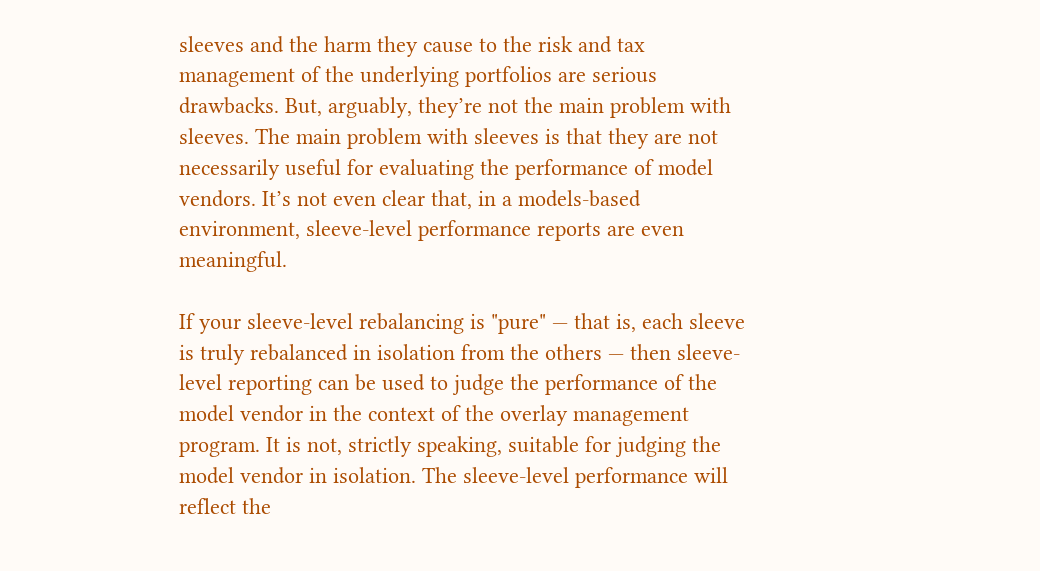sleeves and the harm they cause to the risk and tax management of the underlying portfolios are serious drawbacks. But, arguably, they’re not the main problem with sleeves. The main problem with sleeves is that they are not necessarily useful for evaluating the performance of model vendors. It’s not even clear that, in a models-based environment, sleeve-level performance reports are even meaningful.

If your sleeve-level rebalancing is "pure" — that is, each sleeve is truly rebalanced in isolation from the others — then sleeve-level reporting can be used to judge the performance of the model vendor in the context of the overlay management program. It is not, strictly speaking, suitable for judging the model vendor in isolation. The sleeve-level performance will reflect the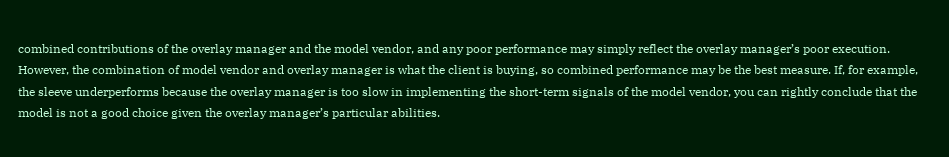combined contributions of the overlay manager and the model vendor, and any poor performance may simply reflect the overlay manager’s poor execution. However, the combination of model vendor and overlay manager is what the client is buying, so combined performance may be the best measure. If, for example, the sleeve underperforms because the overlay manager is too slow in implementing the short-term signals of the model vendor, you can rightly conclude that the model is not a good choice given the overlay manager’s particular abilities.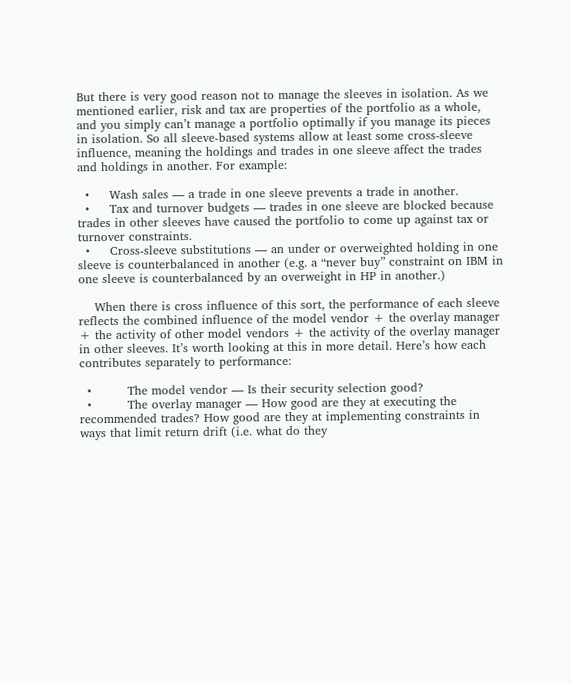But there is very good reason not to manage the sleeves in isolation. As we mentioned earlier, risk and tax are properties of the portfolio as a whole, and you simply can’t manage a portfolio optimally if you manage its pieces in isolation. So all sleeve-based systems allow at least some cross-sleeve influence, meaning the holdings and trades in one sleeve affect the trades and holdings in another. For example:

  •     Wash sales — a trade in one sleeve prevents a trade in another.
  •     Tax and turnover budgets — trades in one sleeve are blocked because trades in other sleeves have caused the portfolio to come up against tax or turnover constraints.
  •     Cross-sleeve substitutions — an under or overweighted holding in one sleeve is counterbalanced in another (e.g. a “never buy” constraint on IBM in one sleeve is counterbalanced by an overweight in HP in another.)

    When there is cross influence of this sort, the performance of each sleeve reflects the combined influence of the model vendor + the overlay manager + the activity of other model vendors + the activity of the overlay manager in other sleeves. It’s worth looking at this in more detail. Here’s how each contributes separately to performance:

  •         The model vendor — Is their security selection good?
  •         The overlay manager — How good are they at executing the recommended trades? How good are they at implementing constraints in ways that limit return drift (i.e. what do they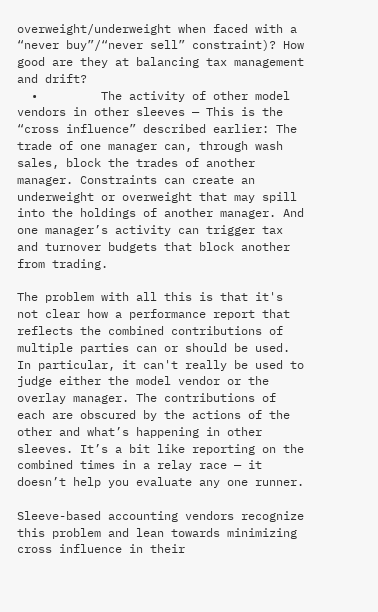overweight/underweight when faced with a “never buy”/“never sell” constraint)? How good are they at balancing tax management and drift?
  •         The activity of other model vendors in other sleeves — This is the “cross influence” described earlier: The trade of one manager can, through wash sales, block the trades of another manager. Constraints can create an underweight or overweight that may spill into the holdings of another manager. And one manager’s activity can trigger tax and turnover budgets that block another from trading.

The problem with all this is that it's not clear how a performance report that reflects the combined contributions of multiple parties can or should be used. In particular, it can't really be used to judge either the model vendor or the overlay manager. The contributions of each are obscured by the actions of the other and what’s happening in other sleeves. It’s a bit like reporting on the combined times in a relay race — it doesn’t help you evaluate any one runner.

Sleeve-based accounting vendors recognize this problem and lean towards minimizing cross influence in their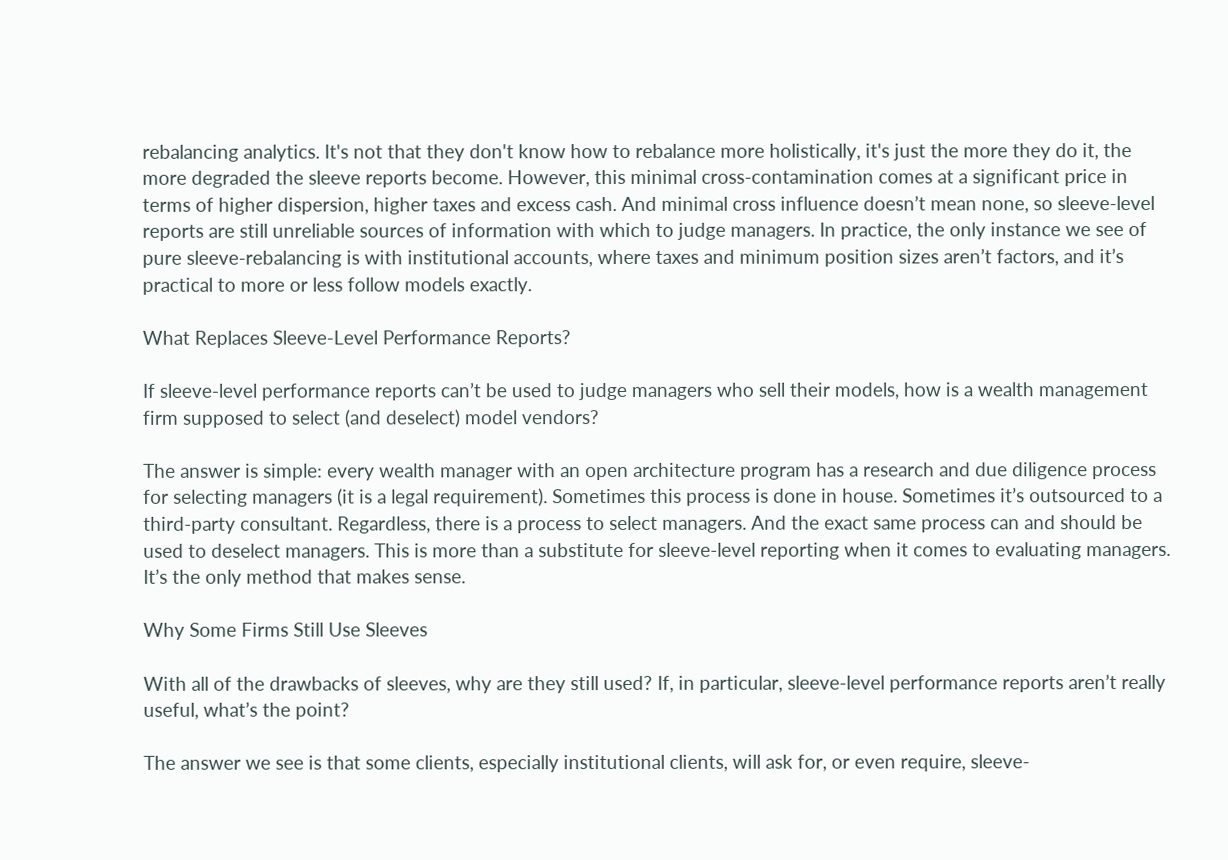rebalancing analytics. It's not that they don't know how to rebalance more holistically, it's just the more they do it, the more degraded the sleeve reports become. However, this minimal cross-contamination comes at a significant price in terms of higher dispersion, higher taxes and excess cash. And minimal cross influence doesn’t mean none, so sleeve-level reports are still unreliable sources of information with which to judge managers. In practice, the only instance we see of pure sleeve-rebalancing is with institutional accounts, where taxes and minimum position sizes aren’t factors, and it’s practical to more or less follow models exactly.

What Replaces Sleeve-Level Performance Reports?

If sleeve-level performance reports can’t be used to judge managers who sell their models, how is a wealth management firm supposed to select (and deselect) model vendors?

The answer is simple: every wealth manager with an open architecture program has a research and due diligence process for selecting managers (it is a legal requirement). Sometimes this process is done in house. Sometimes it’s outsourced to a third-party consultant. Regardless, there is a process to select managers. And the exact same process can and should be used to deselect managers. This is more than a substitute for sleeve-level reporting when it comes to evaluating managers. It’s the only method that makes sense.

Why Some Firms Still Use Sleeves

With all of the drawbacks of sleeves, why are they still used? If, in particular, sleeve-level performance reports aren’t really useful, what’s the point?

The answer we see is that some clients, especially institutional clients, will ask for, or even require, sleeve-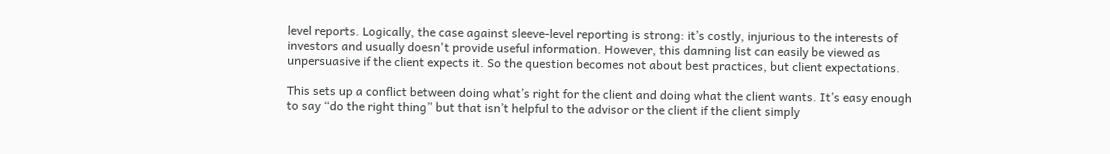level reports. Logically, the case against sleeve-level reporting is strong: it’s costly, injurious to the interests of investors and usually doesn't provide useful information. However, this damning list can easily be viewed as unpersuasive if the client expects it. So the question becomes not about best practices, but client expectations.

This sets up a conflict between doing what’s right for the client and doing what the client wants. It’s easy enough to say “do the right thing” but that isn’t helpful to the advisor or the client if the client simply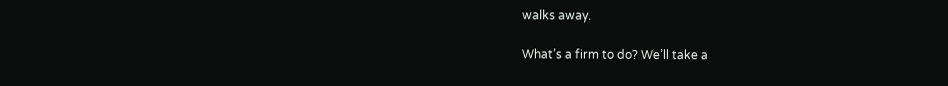walks away.

What’s a firm to do? We’ll take a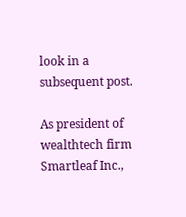look in a subsequent post.

As president of wealthtech firm Smartleaf Inc.,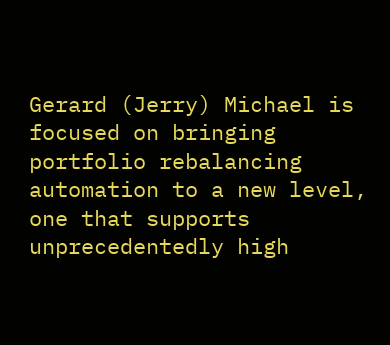Gerard (Jerry) Michael is focused on bringing portfolio rebalancing automation to a new level, one that supports unprecedentedly high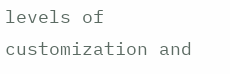levels of customization and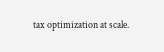tax optimization at scale.